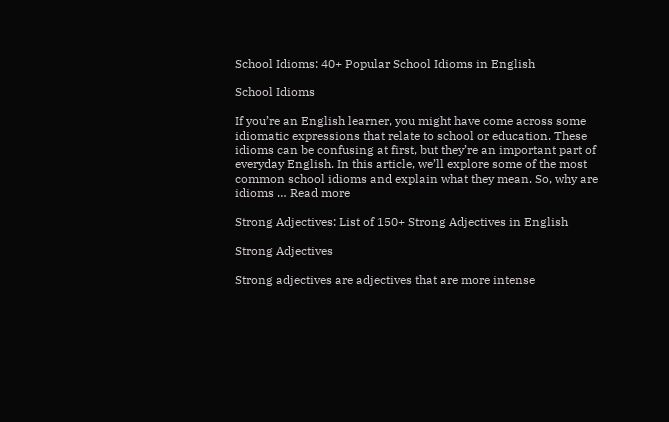School Idioms: 40+ Popular School Idioms in English

School Idioms

If you’re an English learner, you might have come across some idiomatic expressions that relate to school or education. These idioms can be confusing at first, but they’re an important part of everyday English. In this article, we’ll explore some of the most common school idioms and explain what they mean. So, why are idioms … Read more

Strong Adjectives: List of 150+ Strong Adjectives in English

Strong Adjectives

Strong adjectives are adjectives that are more intense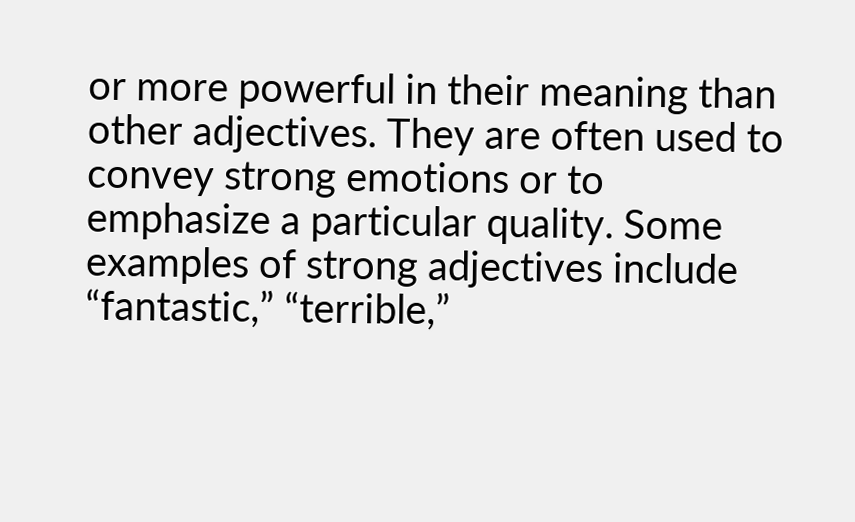or more powerful in their meaning than other adjectives. They are often used to convey strong emotions or to emphasize a particular quality. Some examples of strong adjectives include “fantastic,” “terrible,”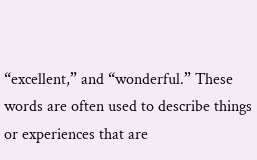“excellent,” and “wonderful.” These words are often used to describe things or experiences that are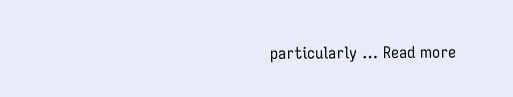particularly … Read more